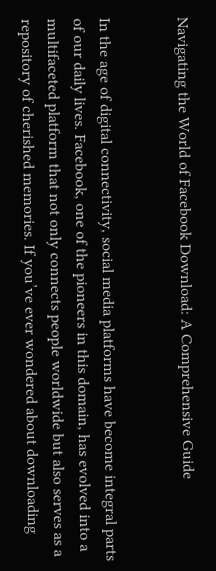Navigating the World of Facebook Download: A Comprehensive Guide


In the age of digital connectivity, social media platforms have become integral parts of our daily lives. Facebook, one of the pioneers in this domain, has evolved into a multifaceted platform that not only connects people worldwide but also serves as a repository of cherished memories. If you’ve ever wondered about downloading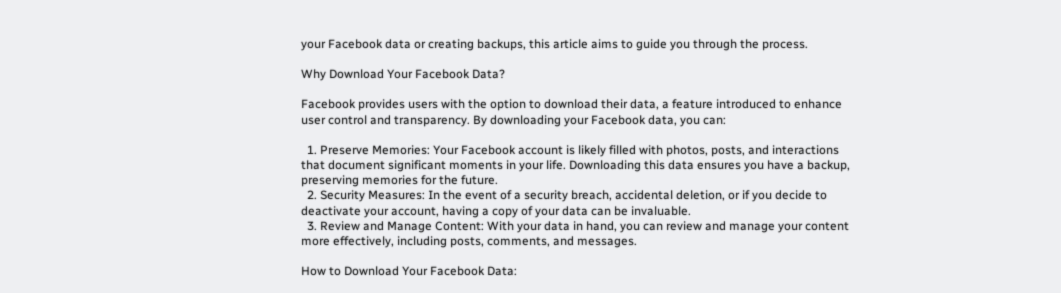your Facebook data or creating backups, this article aims to guide you through the process.

Why Download Your Facebook Data?

Facebook provides users with the option to download their data, a feature introduced to enhance user control and transparency. By downloading your Facebook data, you can:

  1. Preserve Memories: Your Facebook account is likely filled with photos, posts, and interactions that document significant moments in your life. Downloading this data ensures you have a backup, preserving memories for the future.
  2. Security Measures: In the event of a security breach, accidental deletion, or if you decide to deactivate your account, having a copy of your data can be invaluable.
  3. Review and Manage Content: With your data in hand, you can review and manage your content more effectively, including posts, comments, and messages.

How to Download Your Facebook Data: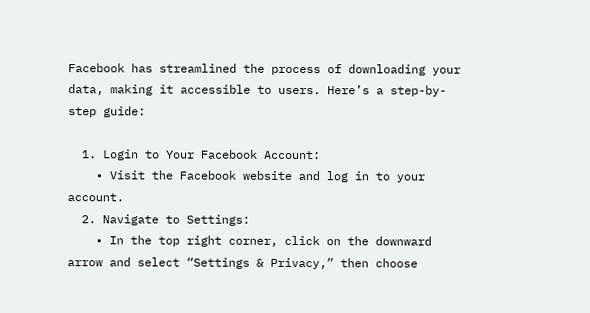Facebook has streamlined the process of downloading your data, making it accessible to users. Here’s a step-by-step guide:

  1. Login to Your Facebook Account:
    • Visit the Facebook website and log in to your account.
  2. Navigate to Settings:
    • In the top right corner, click on the downward arrow and select “Settings & Privacy,” then choose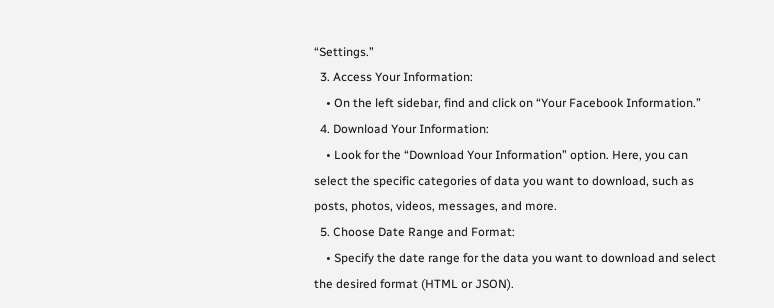“Settings.”
  3. Access Your Information:
    • On the left sidebar, find and click on “Your Facebook Information.”
  4. Download Your Information:
    • Look for the “Download Your Information” option. Here, you can select the specific categories of data you want to download, such as posts, photos, videos, messages, and more.
  5. Choose Date Range and Format:
    • Specify the date range for the data you want to download and select the desired format (HTML or JSON).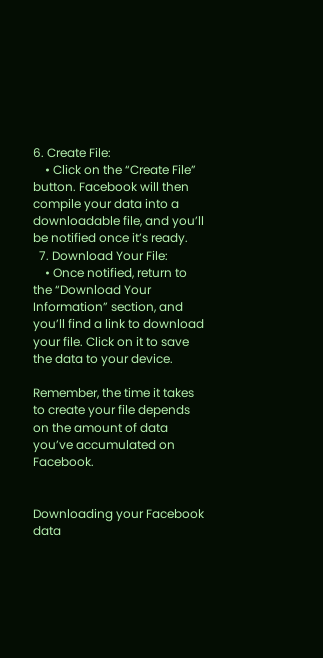6. Create File:
    • Click on the “Create File” button. Facebook will then compile your data into a downloadable file, and you’ll be notified once it’s ready.
  7. Download Your File:
    • Once notified, return to the “Download Your Information” section, and you’ll find a link to download your file. Click on it to save the data to your device.

Remember, the time it takes to create your file depends on the amount of data you’ve accumulated on Facebook.


Downloading your Facebook data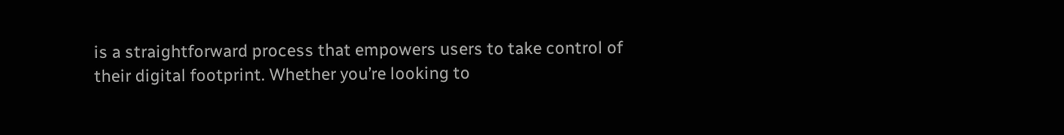is a straightforward process that empowers users to take control of their digital footprint. Whether you’re looking to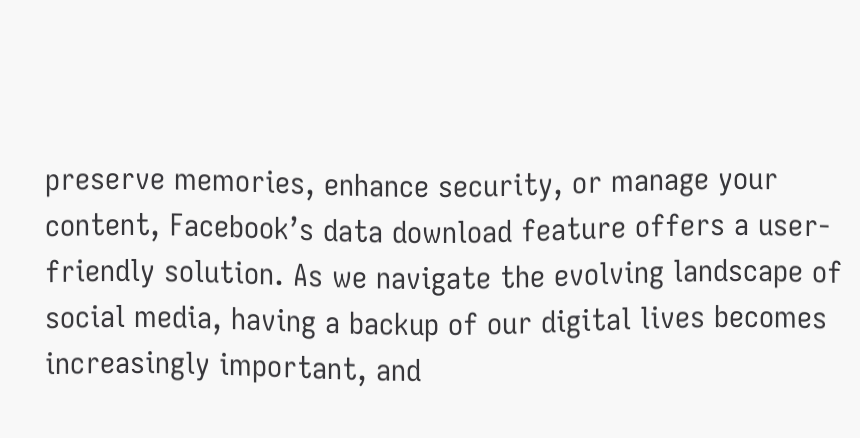preserve memories, enhance security, or manage your content, Facebook’s data download feature offers a user-friendly solution. As we navigate the evolving landscape of social media, having a backup of our digital lives becomes increasingly important, and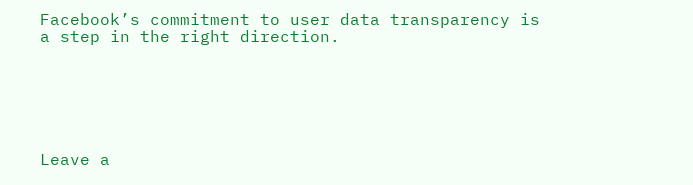Facebook’s commitment to user data transparency is a step in the right direction.






Leave a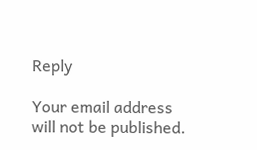Reply

Your email address will not be published.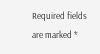Required fields are marked *